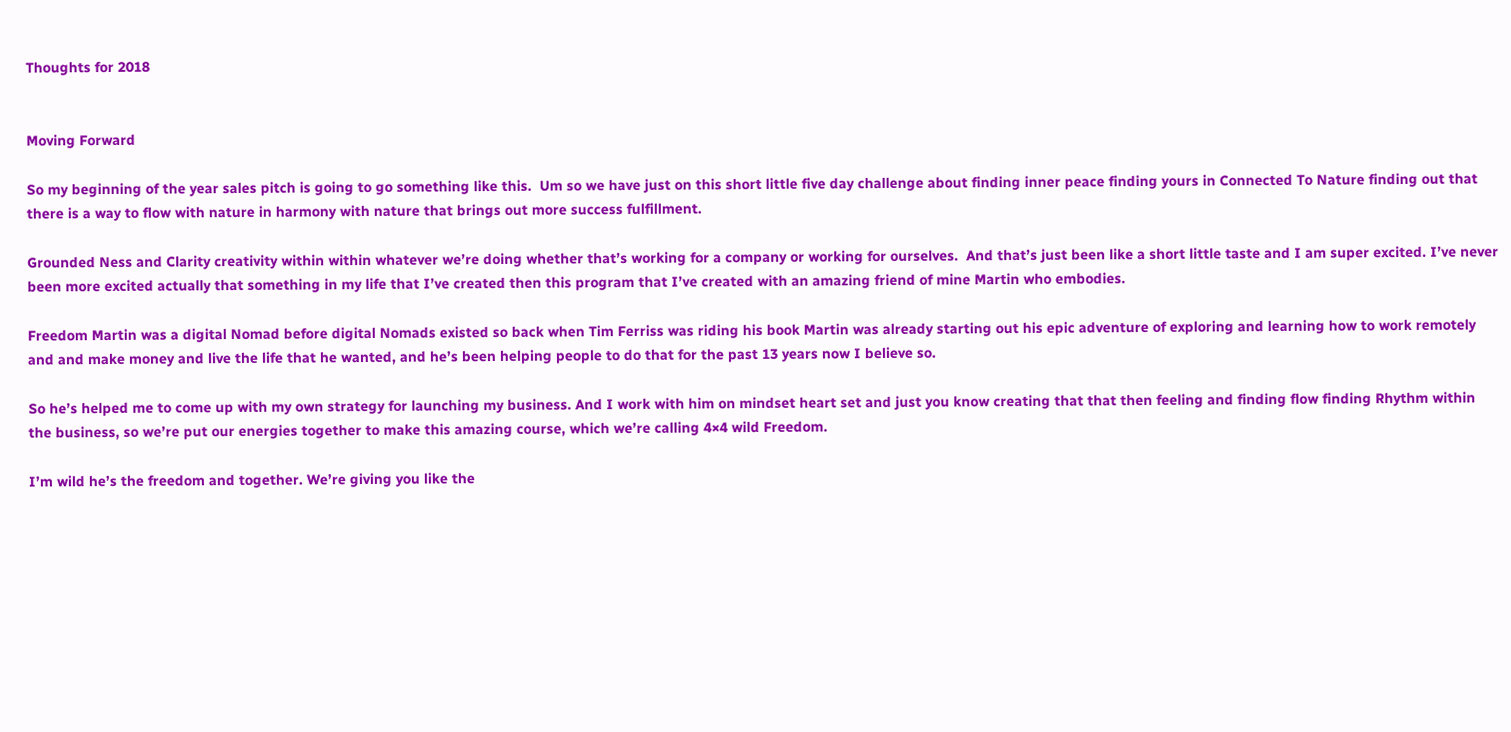Thoughts for 2018


Moving Forward

So my beginning of the year sales pitch is going to go something like this.  Um so we have just on this short little five day challenge about finding inner peace finding yours in Connected To Nature finding out that there is a way to flow with nature in harmony with nature that brings out more success fulfillment.

Grounded Ness and Clarity creativity within within whatever we’re doing whether that’s working for a company or working for ourselves.  And that’s just been like a short little taste and I am super excited. I’ve never been more excited actually that something in my life that I’ve created then this program that I’ve created with an amazing friend of mine Martin who embodies.

Freedom Martin was a digital Nomad before digital Nomads existed so back when Tim Ferriss was riding his book Martin was already starting out his epic adventure of exploring and learning how to work remotely and and make money and live the life that he wanted, and he’s been helping people to do that for the past 13 years now I believe so.

So he’s helped me to come up with my own strategy for launching my business. And I work with him on mindset heart set and just you know creating that that then feeling and finding flow finding Rhythm within the business, so we’re put our energies together to make this amazing course, which we’re calling 4×4 wild Freedom.

I’m wild he’s the freedom and together. We’re giving you like the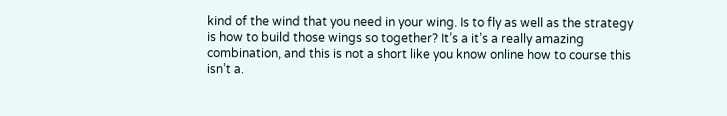kind of the wind that you need in your wing. Is to fly as well as the strategy is how to build those wings so together? It’s a it’s a really amazing combination, and this is not a short like you know online how to course this isn’t a.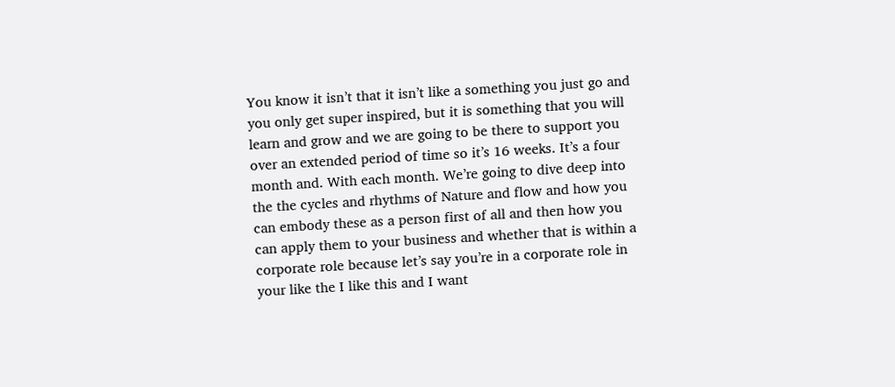You know it isn’t that it isn’t like a something you just go and you only get super inspired, but it is something that you will learn and grow and we are going to be there to support you over an extended period of time so it’s 16 weeks. It’s a four month and. With each month. We’re going to dive deep into the the cycles and rhythms of Nature and flow and how you can embody these as a person first of all and then how you can apply them to your business and whether that is within a corporate role because let’s say you’re in a corporate role in your like the I like this and I want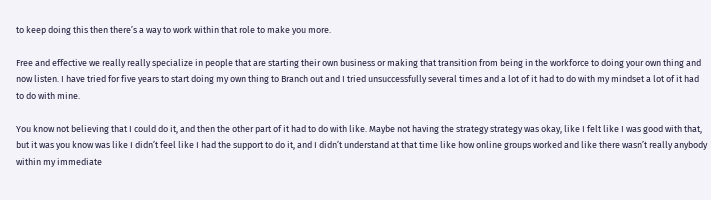to keep doing this then there’s a way to work within that role to make you more.

Free and effective we really really specialize in people that are starting their own business or making that transition from being in the workforce to doing your own thing and now listen. I have tried for five years to start doing my own thing to Branch out and I tried unsuccessfully several times and a lot of it had to do with my mindset a lot of it had to do with mine.

You know not believing that I could do it, and then the other part of it had to do with like. Maybe not having the strategy strategy was okay, like I felt like I was good with that, but it was you know was like I didn’t feel like I had the support to do it, and I didn’t understand at that time like how online groups worked and like there wasn’t really anybody within my immediate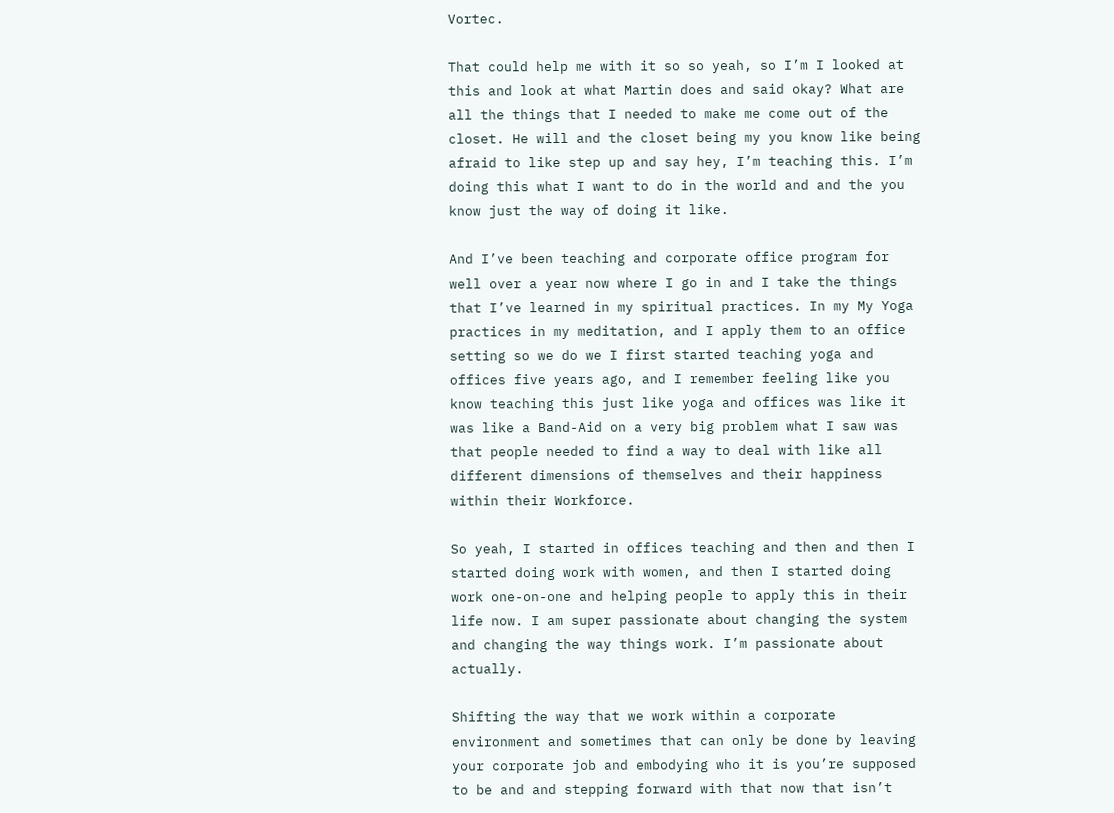Vortec.

That could help me with it so so yeah, so I’m I looked at this and look at what Martin does and said okay? What are all the things that I needed to make me come out of the closet. He will and the closet being my you know like being afraid to like step up and say hey, I’m teaching this. I’m doing this what I want to do in the world and and the you know just the way of doing it like.

And I’ve been teaching and corporate office program for well over a year now where I go in and I take the things that I’ve learned in my spiritual practices. In my My Yoga practices in my meditation, and I apply them to an office setting so we do we I first started teaching yoga and offices five years ago, and I remember feeling like you know teaching this just like yoga and offices was like it was like a Band-Aid on a very big problem what I saw was that people needed to find a way to deal with like all different dimensions of themselves and their happiness within their Workforce.

So yeah, I started in offices teaching and then and then I started doing work with women, and then I started doing work one-on-one and helping people to apply this in their life now. I am super passionate about changing the system and changing the way things work. I’m passionate about actually.

Shifting the way that we work within a corporate environment and sometimes that can only be done by leaving your corporate job and embodying who it is you’re supposed to be and and stepping forward with that now that isn’t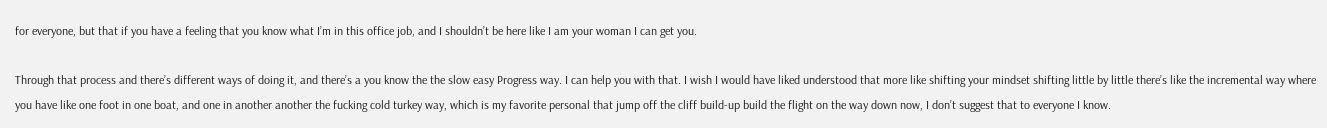for everyone, but that if you have a feeling that you know what I’m in this office job, and I shouldn’t be here like I am your woman I can get you.

Through that process and there’s different ways of doing it, and there’s a you know the the slow easy Progress way. I can help you with that. I wish I would have liked understood that more like shifting your mindset shifting little by little there’s like the incremental way where you have like one foot in one boat, and one in another another the fucking cold turkey way, which is my favorite personal that jump off the cliff build-up build the flight on the way down now, I don’t suggest that to everyone I know.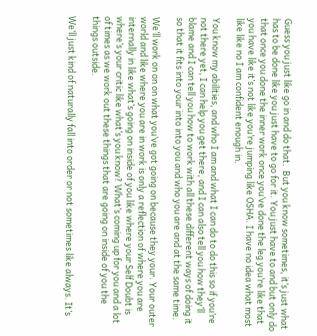Guess you just like go in and do that.  But you know sometimes, it’s just what has to be done like you just have to go for it. You just have to and but only do that once you done the inner work once you’ve done the leg you’re like that you have like it’s not like you’re jumping like OSHA. I have no idea what most like like no I am confident enough in.

You know my abilities, and who I am and what I can do to do this so if you’re not there yet, I can help you get there, and I can also tell you how they’ll blame and I can tell you how to work with all these different ways of doing it so that it fits into your into into you and who you are and at the same time.

We’ll work on on on what you’ve got going on because they your. Your outer world and like where you are in work is only a reflection of where you are internally in like what’s going on inside of you like where your Self Doubt is where’s your critic like what’s you know? What’s coming up for you and a lot of times as we work out these things that are going on inside of you the things outside.

We’ll just kind of naturally fall into order or not sometimes like always. It’s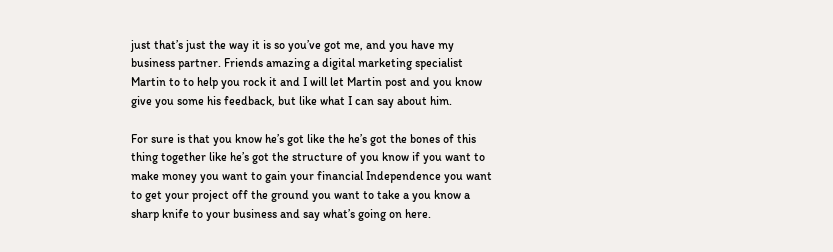just that’s just the way it is so you’ve got me, and you have my business partner. Friends amazing a digital marketing specialist Martin to to help you rock it and I will let Martin post and you know give you some his feedback, but like what I can say about him.

For sure is that you know he’s got like the he’s got the bones of this thing together like he’s got the structure of you know if you want to make money you want to gain your financial Independence you want to get your project off the ground you want to take a you know a sharp knife to your business and say what’s going on here.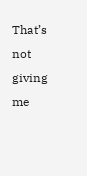That’s not giving me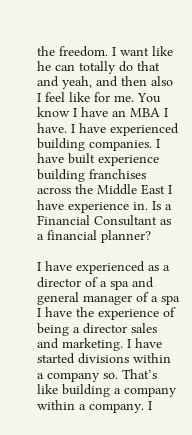the freedom. I want like he can totally do that and yeah, and then also I feel like for me. You know I have an MBA I have. I have experienced building companies. I have built experience building franchises across the Middle East I have experience in. Is a Financial Consultant as a financial planner?

I have experienced as a director of a spa and general manager of a spa I have the experience of being a director sales and marketing. I have started divisions within a company so. That’s like building a company within a company. I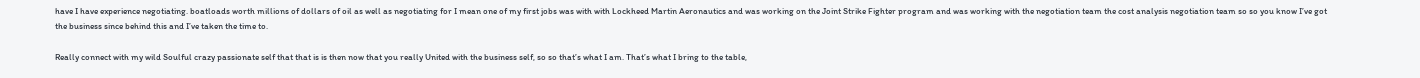have I have experience negotiating. boatloads worth millions of dollars of oil as well as negotiating for I mean one of my first jobs was with with Lockheed Martin Aeronautics and was working on the Joint Strike Fighter program and was working with the negotiation team the cost analysis negotiation team so so you know I’ve got the business since behind this and I’ve taken the time to.

Really connect with my wild Soulful crazy passionate self that that is is then now that you really United with the business self, so so that’s what I am. That’s what I bring to the table,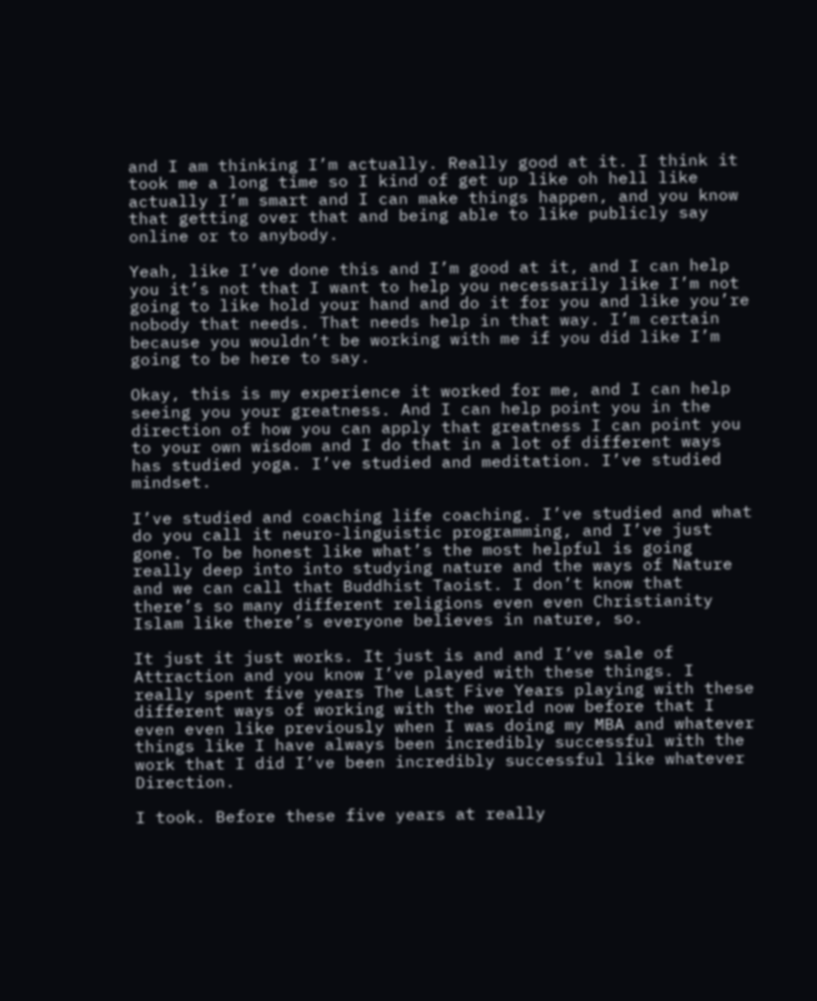and I am thinking I’m actually. Really good at it. I think it took me a long time so I kind of get up like oh hell like actually I’m smart and I can make things happen, and you know that getting over that and being able to like publicly say online or to anybody.

Yeah, like I’ve done this and I’m good at it, and I can help you it’s not that I want to help you necessarily like I’m not going to like hold your hand and do it for you and like you’re nobody that needs. That needs help in that way. I’m certain because you wouldn’t be working with me if you did like I’m going to be here to say.

Okay, this is my experience it worked for me, and I can help seeing you your greatness. And I can help point you in the direction of how you can apply that greatness I can point you to your own wisdom and I do that in a lot of different ways has studied yoga. I’ve studied and meditation. I’ve studied mindset.

I’ve studied and coaching life coaching. I’ve studied and what do you call it neuro-linguistic programming, and I’ve just gone. To be honest like what’s the most helpful is going really deep into into studying nature and the ways of Nature and we can call that Buddhist Taoist. I don’t know that there’s so many different religions even even Christianity Islam like there’s everyone believes in nature, so.

It just it just works. It just is and and I’ve sale of Attraction and you know I’ve played with these things. I really spent five years The Last Five Years playing with these different ways of working with the world now before that I even even like previously when I was doing my MBA and whatever things like I have always been incredibly successful with the work that I did I’ve been incredibly successful like whatever Direction.

I took. Before these five years at really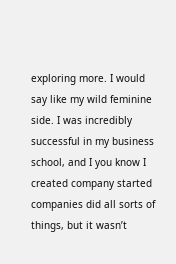exploring more. I would say like my wild feminine side. I was incredibly successful in my business school, and I you know I created company started companies did all sorts of things, but it wasn’t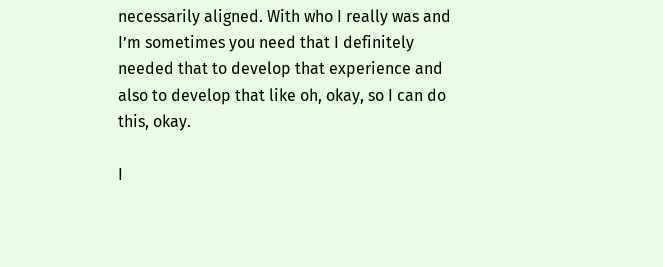necessarily aligned. With who I really was and I’m sometimes you need that I definitely needed that to develop that experience and also to develop that like oh, okay, so I can do this, okay.

I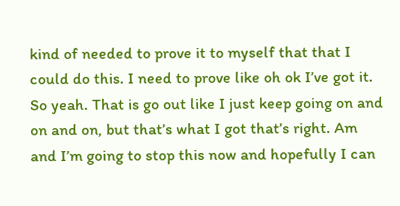kind of needed to prove it to myself that that I could do this. I need to prove like oh ok I’ve got it. So yeah. That is go out like I just keep going on and on and on, but that’s what I got that’s right. Am and I’m going to stop this now and hopefully I can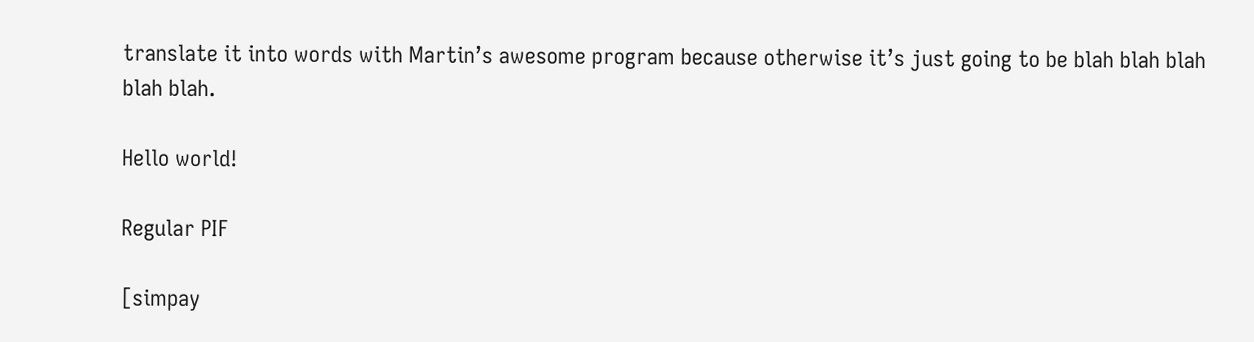translate it into words with Martin’s awesome program because otherwise it’s just going to be blah blah blah blah blah.

Hello world!

Regular PIF

[simpay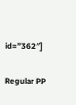id=”362″]

Regular PP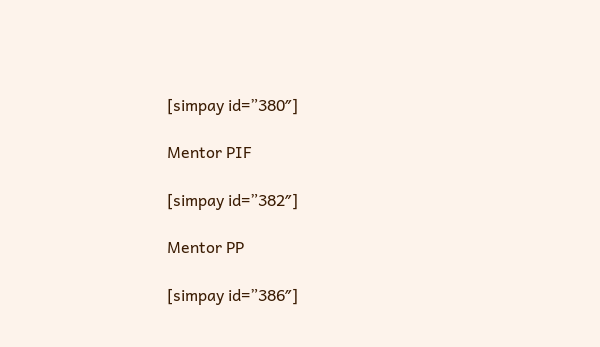[simpay id=”380″]

Mentor PIF

[simpay id=”382″]

Mentor PP

[simpay id=”386″]